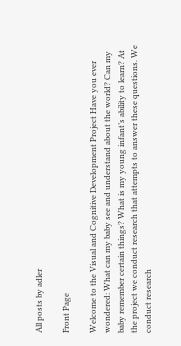All posts by adler

Front Page

Welcome to the Visual and Cognitive Development Project Have you ever wondered: What can my baby see and understand about the world? Can my baby remember certain things? What is my young infant’s ability to learn? At the project we conduct research that attempts to answer these questions. We conduct research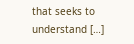that seeks to understand […]